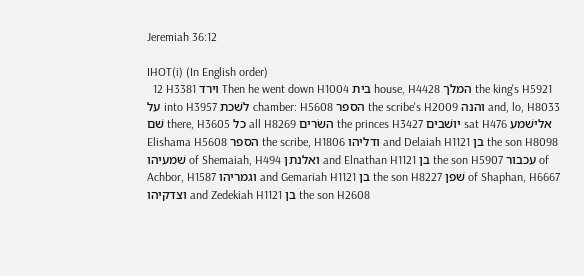Jeremiah 36:12

IHOT(i) (In English order)
  12 H3381 וירד Then he went down H1004 בית house, H4428 המלך the king's H5921 על into H3957 לשׁכת chamber: H5608 הספר the scribe's H2009 והנה and, lo, H8033 שׁם there, H3605 כל all H8269 השׂרים the princes H3427 יושׁבים sat H476 אלישׁמע Elishama H5608 הספר the scribe, H1806 ודליהו and Delaiah H1121 בן the son H8098 שׁמעיהו of Shemaiah, H494 ואלנתן and Elnathan H1121 בן the son H5907 עכבור of Achbor, H1587 וגמריהו and Gemariah H1121 בן the son H8227 שׁפן of Shaphan, H6667 וצדקיהו and Zedekiah H1121 בן the son H2608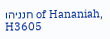חנניהו of Hananiah, H3605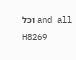וכל and all H8269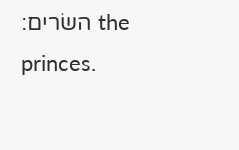השׂרים׃ the princes.